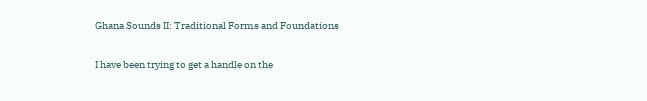Ghana Sounds II: Traditional Forms and Foundations


I have been trying to get a handle on the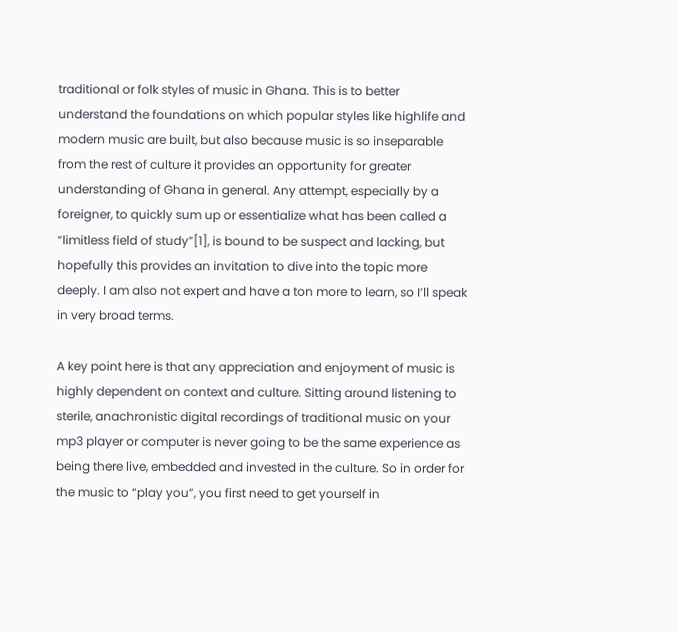traditional or folk styles of music in Ghana. This is to better understand the foundations on which popular styles like highlife and modern music are built, but also because music is so inseparable from the rest of culture it provides an opportunity for greater understanding of Ghana in general. Any attempt, especially by a foreigner, to quickly sum up or essentialize what has been called a “limitless field of study”[1], is bound to be suspect and lacking, but hopefully this provides an invitation to dive into the topic more deeply. I am also not expert and have a ton more to learn, so I’ll speak in very broad terms.

A key point here is that any appreciation and enjoyment of music is highly dependent on context and culture. Sitting around listening to sterile, anachronistic digital recordings of traditional music on your mp3 player or computer is never going to be the same experience as being there live, embedded and invested in the culture. So in order for the music to “play you”, you first need to get yourself in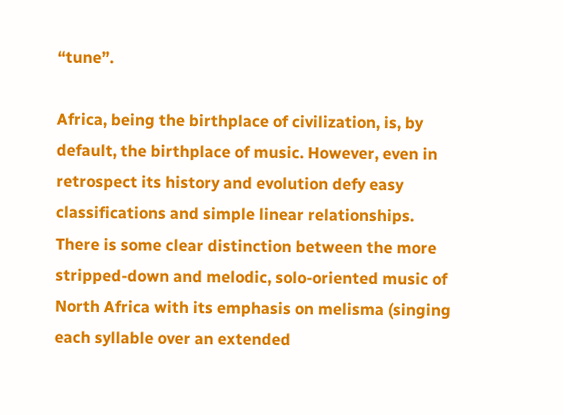“tune”.

Africa, being the birthplace of civilization, is, by default, the birthplace of music. However, even in retrospect its history and evolution defy easy classifications and simple linear relationships. There is some clear distinction between the more stripped-down and melodic, solo-oriented music of North Africa with its emphasis on melisma (singing each syllable over an extended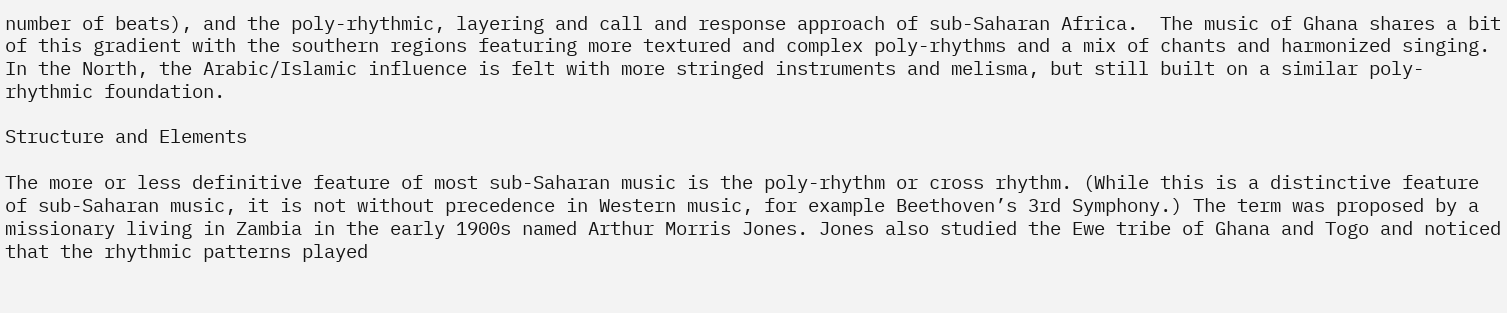number of beats), and the poly-rhythmic, layering and call and response approach of sub-Saharan Africa.  The music of Ghana shares a bit of this gradient with the southern regions featuring more textured and complex poly-rhythms and a mix of chants and harmonized singing. In the North, the Arabic/Islamic influence is felt with more stringed instruments and melisma, but still built on a similar poly-rhythmic foundation.

Structure and Elements

The more or less definitive feature of most sub-Saharan music is the poly-rhythm or cross rhythm. (While this is a distinctive feature of sub-Saharan music, it is not without precedence in Western music, for example Beethoven’s 3rd Symphony.) The term was proposed by a missionary living in Zambia in the early 1900s named Arthur Morris Jones. Jones also studied the Ewe tribe of Ghana and Togo and noticed that the rhythmic patterns played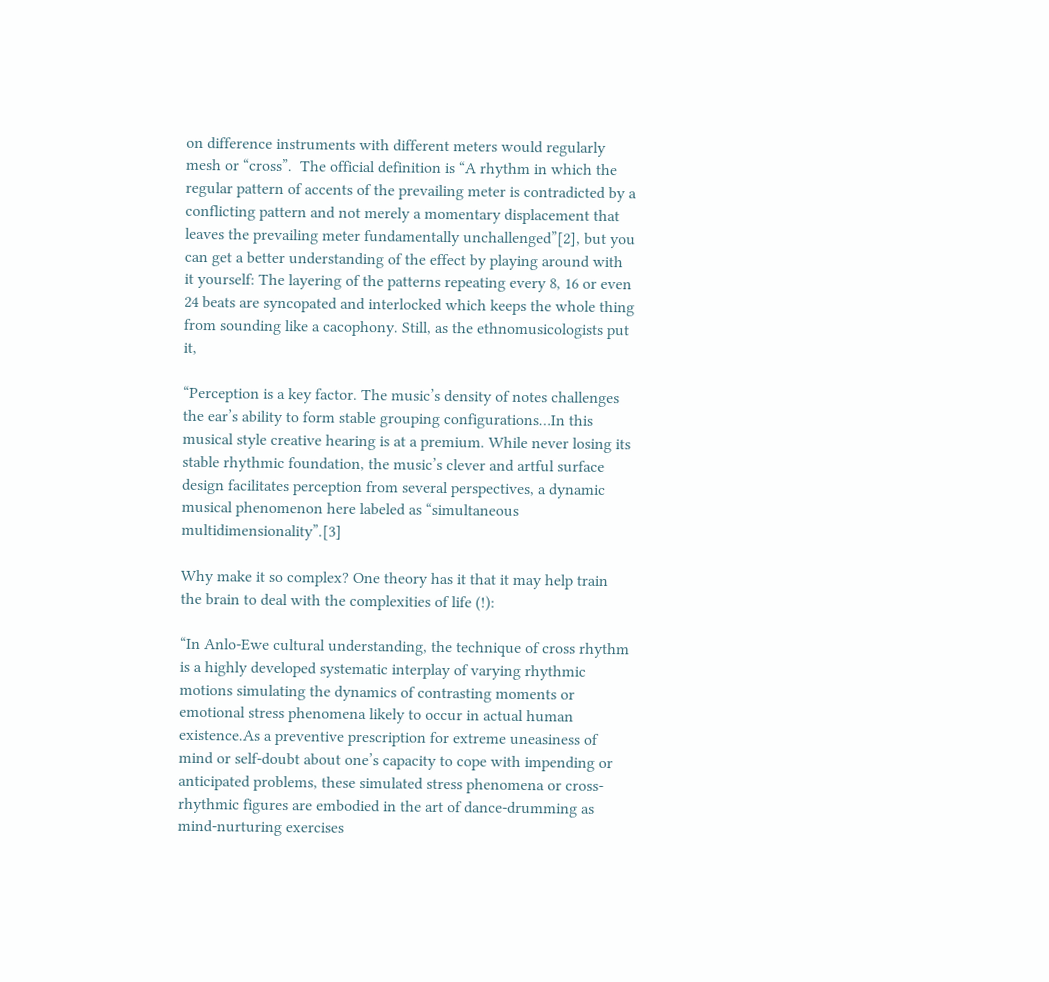on difference instruments with different meters would regularly mesh or “cross”.  The official definition is “A rhythm in which the regular pattern of accents of the prevailing meter is contradicted by a conflicting pattern and not merely a momentary displacement that leaves the prevailing meter fundamentally unchallenged”[2], but you can get a better understanding of the effect by playing around with it yourself: The layering of the patterns repeating every 8, 16 or even 24 beats are syncopated and interlocked which keeps the whole thing from sounding like a cacophony. Still, as the ethnomusicologists put it,

“Perception is a key factor. The music’s density of notes challenges the ear’s ability to form stable grouping configurations…In this musical style creative hearing is at a premium. While never losing its stable rhythmic foundation, the music’s clever and artful surface design facilitates perception from several perspectives, a dynamic musical phenomenon here labeled as “simultaneous multidimensionality”.[3]

Why make it so complex? One theory has it that it may help train the brain to deal with the complexities of life (!):

“In Anlo-Ewe cultural understanding, the technique of cross rhythm is a highly developed systematic interplay of varying rhythmic motions simulating the dynamics of contrasting moments or emotional stress phenomena likely to occur in actual human existence.As a preventive prescription for extreme uneasiness of mind or self-doubt about one’s capacity to cope with impending or anticipated problems, these simulated stress phenomena or cross-rhythmic figures are embodied in the art of dance-drumming as mind-nurturing exercises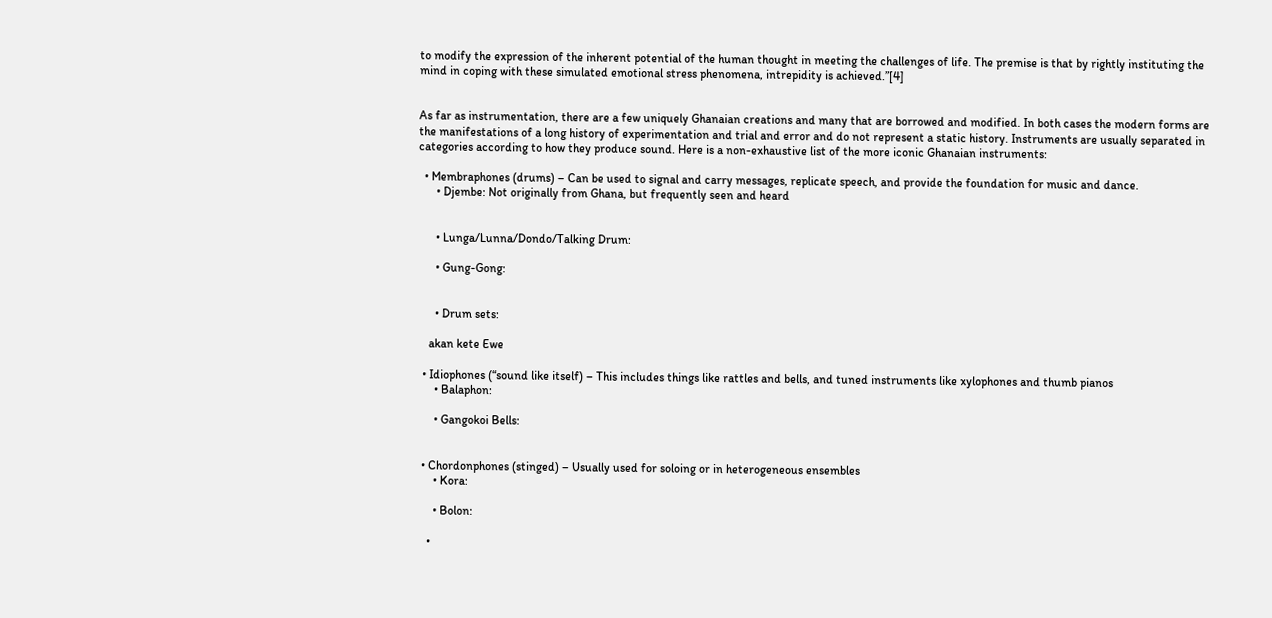to modify the expression of the inherent potential of the human thought in meeting the challenges of life. The premise is that by rightly instituting the mind in coping with these simulated emotional stress phenomena, intrepidity is achieved.”[4]


As far as instrumentation, there are a few uniquely Ghanaian creations and many that are borrowed and modified. In both cases the modern forms are the manifestations of a long history of experimentation and trial and error and do not represent a static history. Instruments are usually separated in categories according to how they produce sound. Here is a non-exhaustive list of the more iconic Ghanaian instruments:

  • Membraphones (drums) – Can be used to signal and carry messages, replicate speech, and provide the foundation for music and dance.
      • Djembe: Not originally from Ghana, but frequently seen and heard


      • Lunga/Lunna/Dondo/Talking Drum:

      • Gung-Gong:


      • Drum sets:

    akan kete Ewe

  • Idiophones (“sound like itself) – This includes things like rattles and bells, and tuned instruments like xylophones and thumb pianos
      • Balaphon:

      • Gangokoi Bells:


  • Chordonphones (stinged) – Usually used for soloing or in heterogeneous ensembles
      • Kora:

      • Bolon:

    •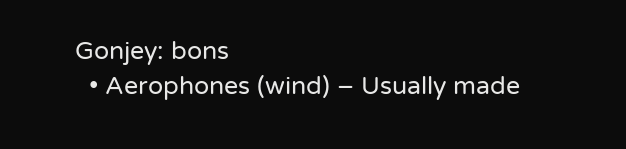Gonjey: bons
  • Aerophones (wind) – Usually made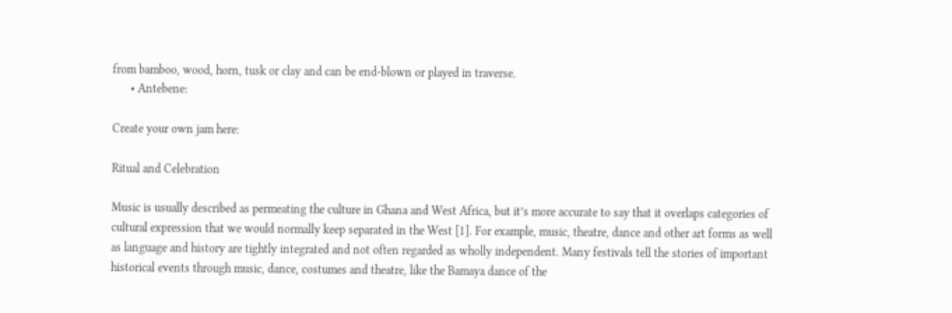from bamboo, wood, horn, tusk or clay and can be end-blown or played in traverse.
      • Antebene:

Create your own jam here:

Ritual and Celebration

Music is usually described as permeating the culture in Ghana and West Africa, but it’s more accurate to say that it overlaps categories of cultural expression that we would normally keep separated in the West [1]. For example, music, theatre, dance and other art forms as well as language and history are tightly integrated and not often regarded as wholly independent. Many festivals tell the stories of important historical events through music, dance, costumes and theatre, like the Bamaya dance of the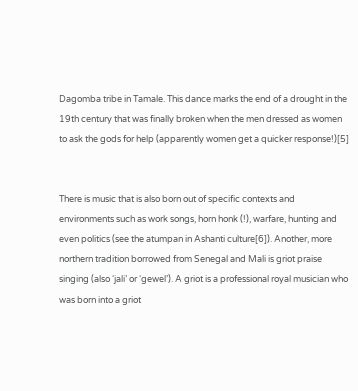Dagomba tribe in Tamale. This dance marks the end of a drought in the 19th century that was finally broken when the men dressed as women to ask the gods for help (apparently women get a quicker response!)[5]


There is music that is also born out of specific contexts and environments such as work songs, horn honk (!), warfare, hunting and even politics (see the atumpan in Ashanti culture[6]). Another, more northern tradition borrowed from Senegal and Mali is griot praise singing (also ‘jali’ or ‘gewel’). A griot is a professional royal musician who was born into a griot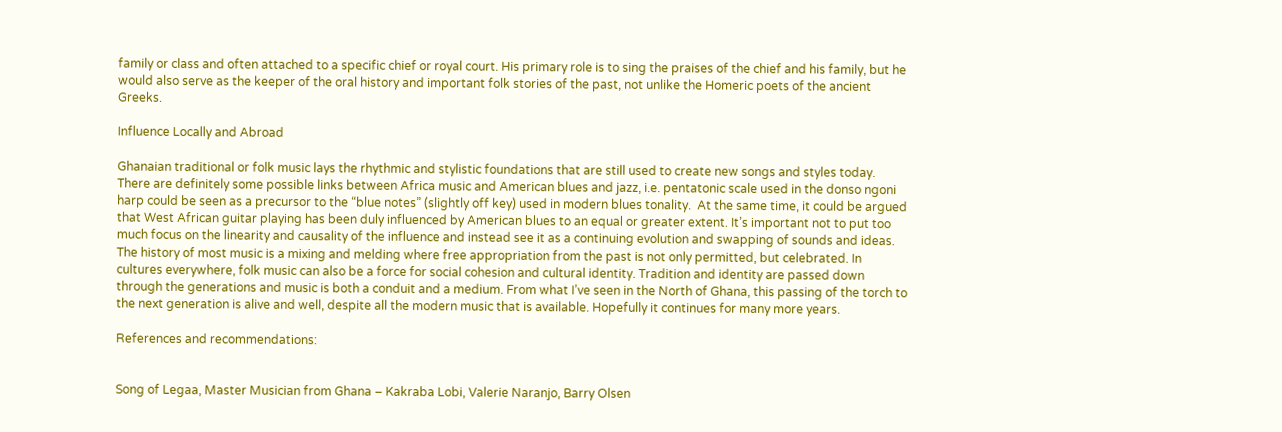family or class and often attached to a specific chief or royal court. His primary role is to sing the praises of the chief and his family, but he would also serve as the keeper of the oral history and important folk stories of the past, not unlike the Homeric poets of the ancient Greeks.

Influence Locally and Abroad

Ghanaian traditional or folk music lays the rhythmic and stylistic foundations that are still used to create new songs and styles today. There are definitely some possible links between Africa music and American blues and jazz, i.e. pentatonic scale used in the donso ngoni harp could be seen as a precursor to the “blue notes” (slightly off key) used in modern blues tonality.  At the same time, it could be argued that West African guitar playing has been duly influenced by American blues to an equal or greater extent. It’s important not to put too much focus on the linearity and causality of the influence and instead see it as a continuing evolution and swapping of sounds and ideas. The history of most music is a mixing and melding where free appropriation from the past is not only permitted, but celebrated. In cultures everywhere, folk music can also be a force for social cohesion and cultural identity. Tradition and identity are passed down through the generations and music is both a conduit and a medium. From what I’ve seen in the North of Ghana, this passing of the torch to the next generation is alive and well, despite all the modern music that is available. Hopefully it continues for many more years.

References and recommendations:


Song of Legaa, Master Musician from Ghana – Kakraba Lobi, Valerie Naranjo, Barry Olsen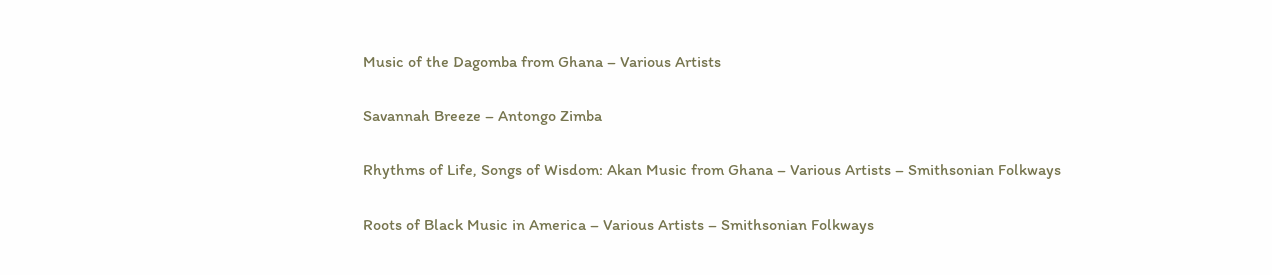Music of the Dagomba from Ghana – Various Artists

Savannah Breeze – Antongo Zimba

Rhythms of Life, Songs of Wisdom: Akan Music from Ghana – Various Artists – Smithsonian Folkways

Roots of Black Music in America – Various Artists – Smithsonian Folkways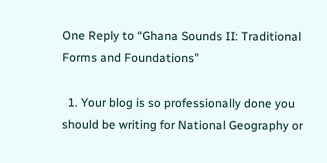One Reply to “Ghana Sounds II: Traditional Forms and Foundations”

  1. Your blog is so professionally done you should be writing for National Geography or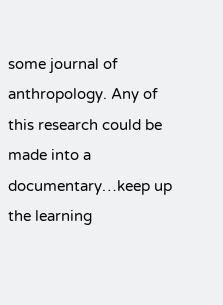some journal of anthropology. Any of this research could be made into a documentary…keep up the learning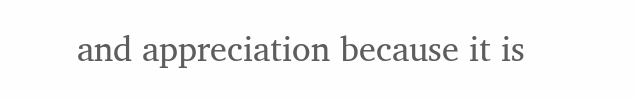and appreciation because it is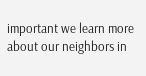important we learn more about our neighbors in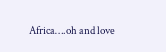Africa….oh and love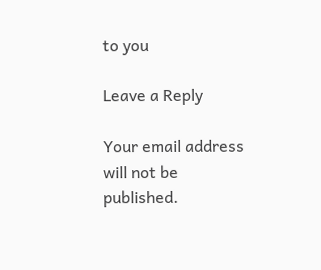to you

Leave a Reply

Your email address will not be published.